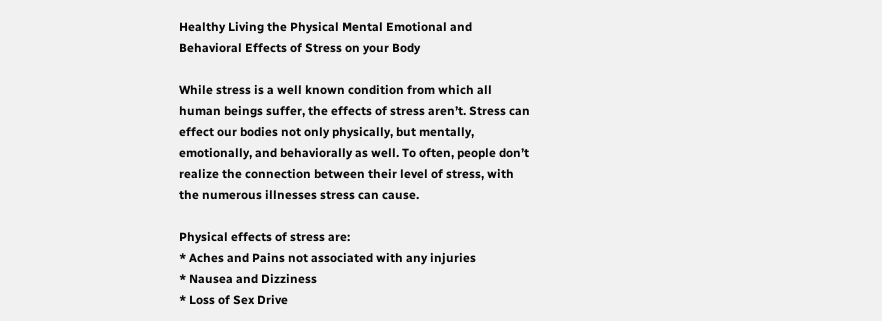Healthy Living the Physical Mental Emotional and Behavioral Effects of Stress on your Body

While stress is a well known condition from which all human beings suffer, the effects of stress aren’t. Stress can effect our bodies not only physically, but mentally, emotionally, and behaviorally as well. To often, people don’t realize the connection between their level of stress, with the numerous illnesses stress can cause.

Physical effects of stress are:
* Aches and Pains not associated with any injuries
* Nausea and Dizziness
* Loss of Sex Drive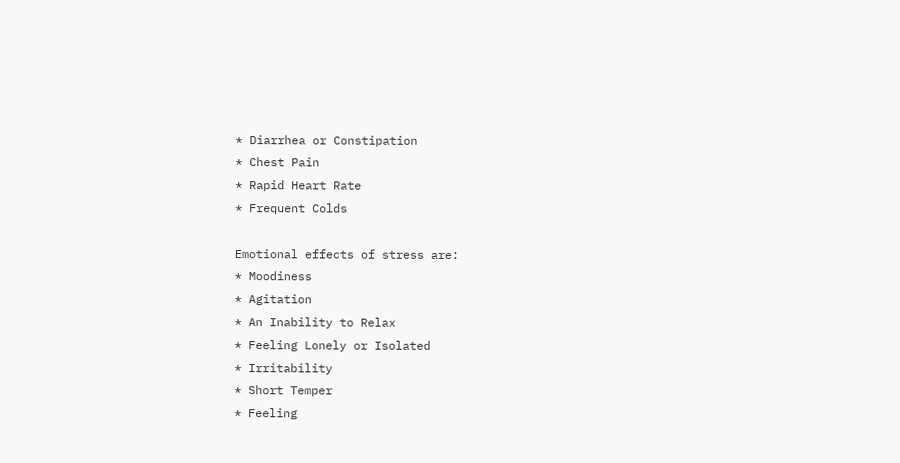* Diarrhea or Constipation
* Chest Pain
* Rapid Heart Rate
* Frequent Colds

Emotional effects of stress are:
* Moodiness
* Agitation
* An Inability to Relax
* Feeling Lonely or Isolated
* Irritability
* Short Temper
* Feeling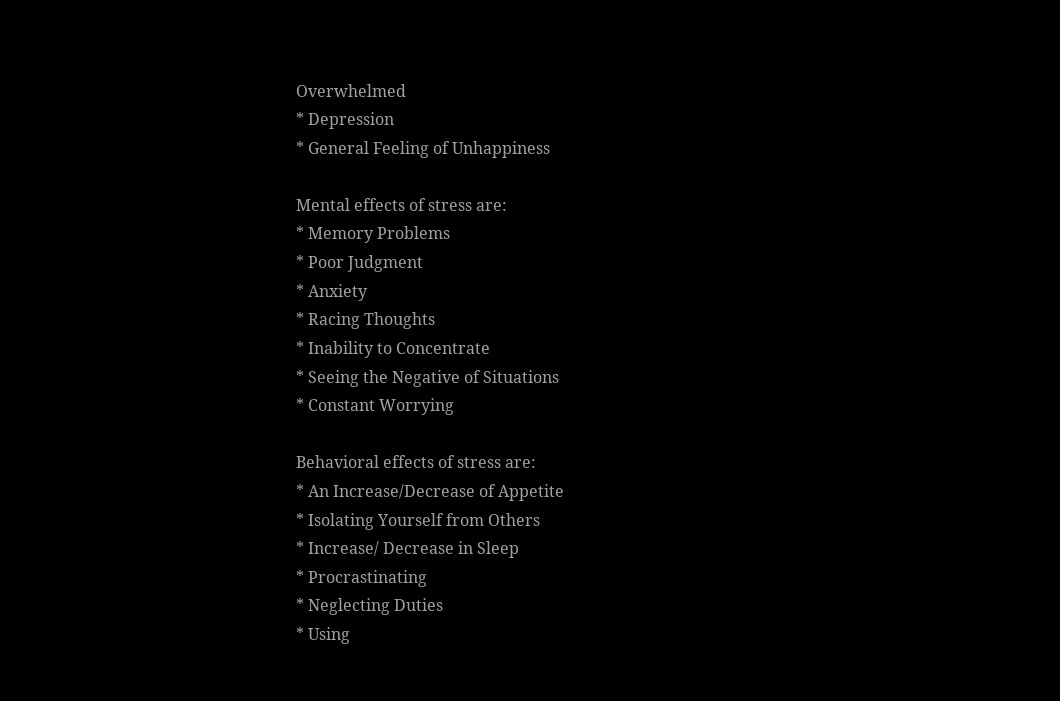Overwhelmed
* Depression
* General Feeling of Unhappiness

Mental effects of stress are:
* Memory Problems
* Poor Judgment
* Anxiety
* Racing Thoughts
* Inability to Concentrate
* Seeing the Negative of Situations
* Constant Worrying

Behavioral effects of stress are:
* An Increase/Decrease of Appetite
* Isolating Yourself from Others
* Increase/ Decrease in Sleep
* Procrastinating
* Neglecting Duties
* Using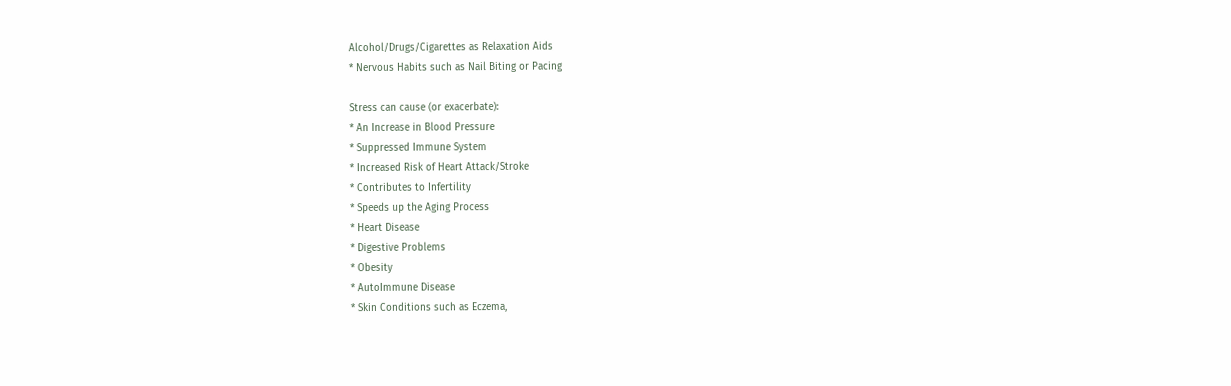Alcohol/Drugs/Cigarettes as Relaxation Aids
* Nervous Habits such as Nail Biting or Pacing

Stress can cause (or exacerbate):
* An Increase in Blood Pressure
* Suppressed Immune System
* Increased Risk of Heart Attack/Stroke
* Contributes to Infertility
* Speeds up the Aging Process
* Heart Disease
* Digestive Problems
* Obesity
* AutoImmune Disease
* Skin Conditions such as Eczema,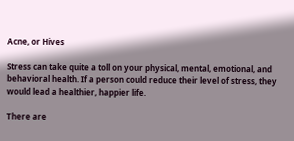Acne, or Hives

Stress can take quite a toll on your physical, mental, emotional, and behavioral health. If a person could reduce their level of stress, they would lead a healthier, happier life.

There are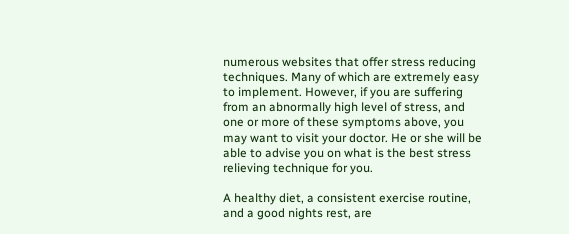numerous websites that offer stress reducing techniques. Many of which are extremely easy to implement. However, if you are suffering from an abnormally high level of stress, and one or more of these symptoms above, you may want to visit your doctor. He or she will be able to advise you on what is the best stress relieving technique for you.

A healthy diet, a consistent exercise routine, and a good nights rest, are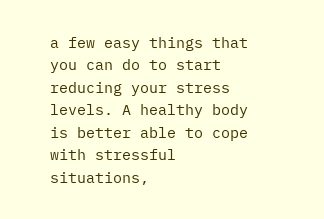a few easy things that you can do to start reducing your stress levels. A healthy body is better able to cope with stressful situations,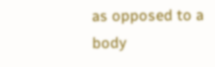as opposed to a body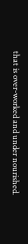that is over-worked and under nourished.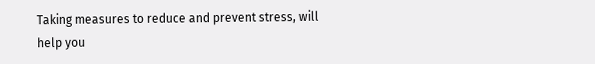Taking measures to reduce and prevent stress, will help you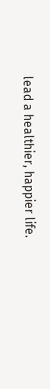lead a healthier, happier life.